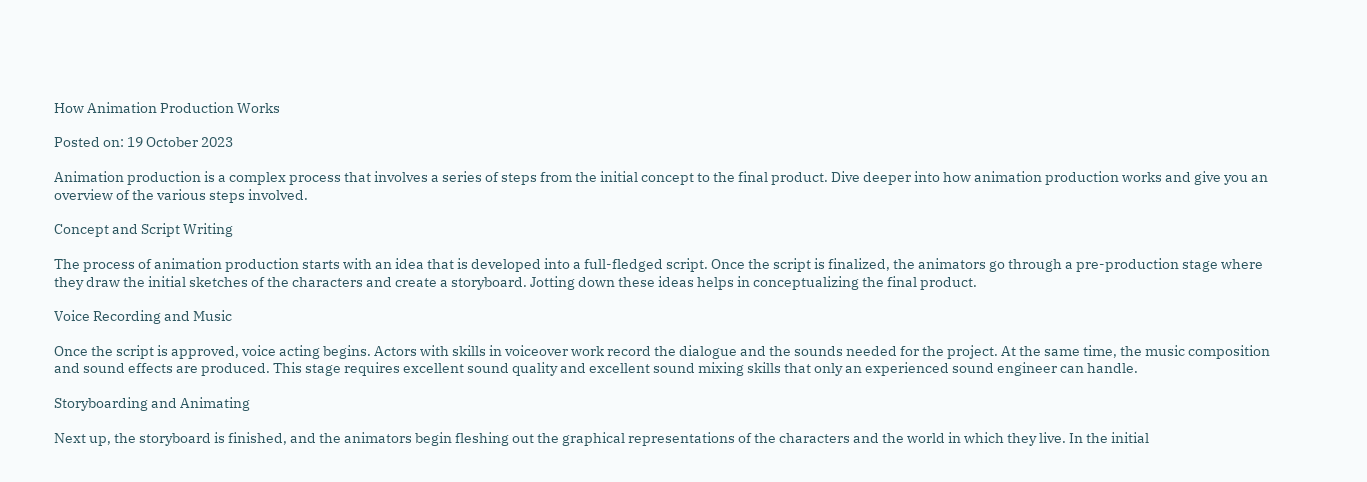How Animation Production Works

Posted on: 19 October 2023

Animation production is a complex process that involves a series of steps from the initial concept to the final product. Dive deeper into how animation production works and give you an overview of the various steps involved.

Concept and Script Writing

The process of animation production starts with an idea that is developed into a full-fledged script. Once the script is finalized, the animators go through a pre-production stage where they draw the initial sketches of the characters and create a storyboard. Jotting down these ideas helps in conceptualizing the final product.

Voice Recording and Music

Once the script is approved, voice acting begins. Actors with skills in voiceover work record the dialogue and the sounds needed for the project. At the same time, the music composition and sound effects are produced. This stage requires excellent sound quality and excellent sound mixing skills that only an experienced sound engineer can handle.

Storyboarding and Animating

Next up, the storyboard is finished, and the animators begin fleshing out the graphical representations of the characters and the world in which they live. In the initial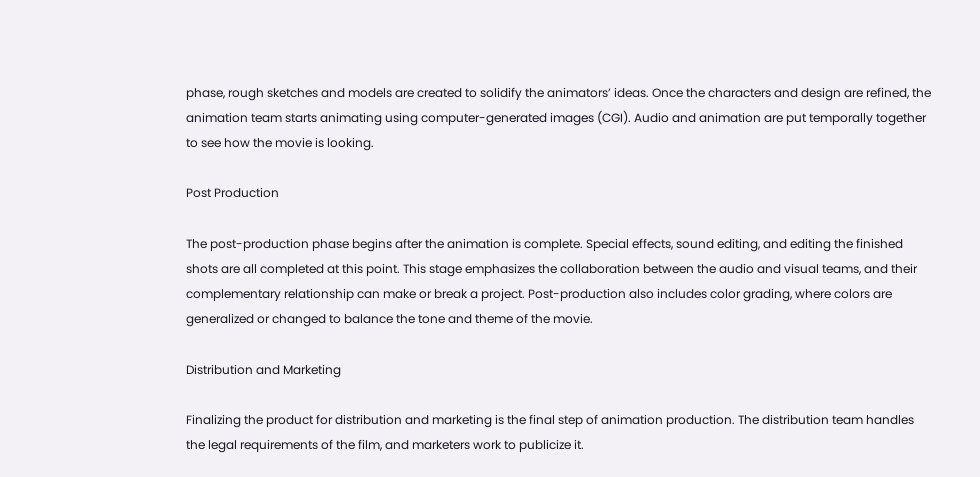phase, rough sketches and models are created to solidify the animators’ ideas. Once the characters and design are refined, the animation team starts animating using computer-generated images (CGI). Audio and animation are put temporally together to see how the movie is looking.

Post Production

The post-production phase begins after the animation is complete. Special effects, sound editing, and editing the finished shots are all completed at this point. This stage emphasizes the collaboration between the audio and visual teams, and their complementary relationship can make or break a project. Post-production also includes color grading, where colors are generalized or changed to balance the tone and theme of the movie.

Distribution and Marketing

Finalizing the product for distribution and marketing is the final step of animation production. The distribution team handles the legal requirements of the film, and marketers work to publicize it.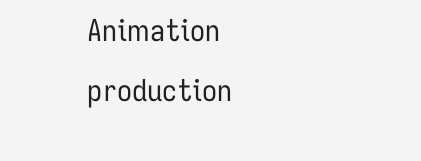Animation production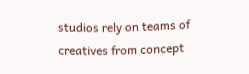studios rely on teams of creatives from concept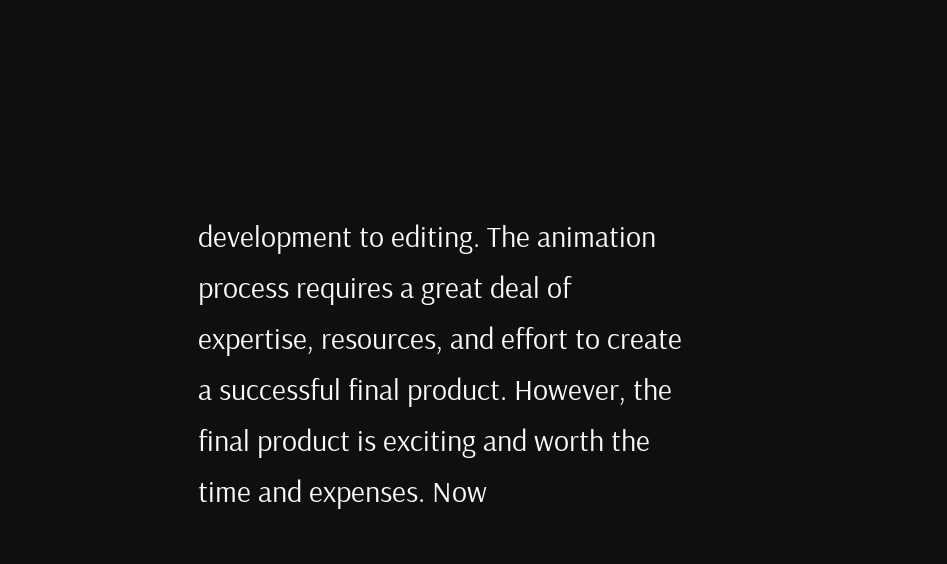development to editing. The animation process requires a great deal of expertise, resources, and effort to create a successful final product. However, the final product is exciting and worth the time and expenses. Now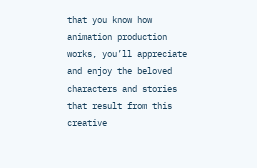that you know how animation production works, you’ll appreciate and enjoy the beloved characters and stories that result from this creative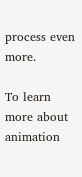process even more.

To learn more about animation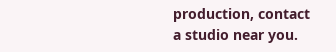production, contact a studio near you.